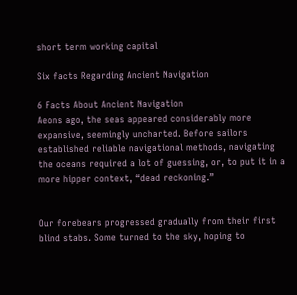short term working capital

Six facts Regarding Ancient Navigation

6 Facts About Ancient Navigation
Aeons ago, the seas appeared considerably more expansive, seemingly uncharted. Before sailors established reliable navigational methods, navigating the oceans required a lot of guessing, or, to put it in a more hipper context, “dead reckoning.”


Our forebears progressed gradually from their first blind stabs. Some turned to the sky, hoping to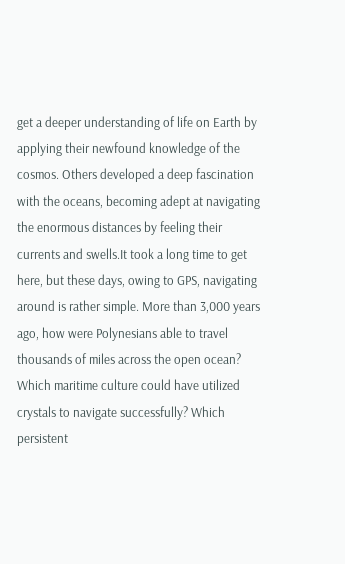get a deeper understanding of life on Earth by applying their newfound knowledge of the cosmos. Others developed a deep fascination with the oceans, becoming adept at navigating the enormous distances by feeling their currents and swells.It took a long time to get here, but these days, owing to GPS, navigating around is rather simple. More than 3,000 years ago, how were Polynesians able to travel thousands of miles across the open ocean? Which maritime culture could have utilized crystals to navigate successfully? Which persistent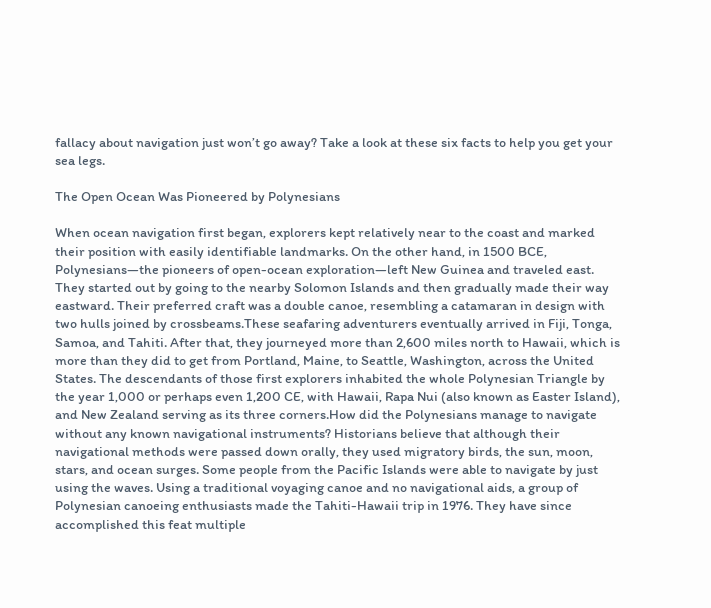fallacy about navigation just won’t go away? Take a look at these six facts to help you get your sea legs.

The Open Ocean Was Pioneered by Polynesians

When ocean navigation first began, explorers kept relatively near to the coast and marked their position with easily identifiable landmarks. On the other hand, in 1500 BCE, Polynesians—the pioneers of open-ocean exploration—left New Guinea and traveled east. They started out by going to the nearby Solomon Islands and then gradually made their way eastward. Their preferred craft was a double canoe, resembling a catamaran in design with two hulls joined by crossbeams.These seafaring adventurers eventually arrived in Fiji, Tonga, Samoa, and Tahiti. After that, they journeyed more than 2,600 miles north to Hawaii, which is more than they did to get from Portland, Maine, to Seattle, Washington, across the United States. The descendants of those first explorers inhabited the whole Polynesian Triangle by the year 1,000 or perhaps even 1,200 CE, with Hawaii, Rapa Nui (also known as Easter Island), and New Zealand serving as its three corners.How did the Polynesians manage to navigate without any known navigational instruments? Historians believe that although their navigational methods were passed down orally, they used migratory birds, the sun, moon, stars, and ocean surges. Some people from the Pacific Islands were able to navigate by just using the waves. Using a traditional voyaging canoe and no navigational aids, a group of Polynesian canoeing enthusiasts made the Tahiti-Hawaii trip in 1976. They have since accomplished this feat multiple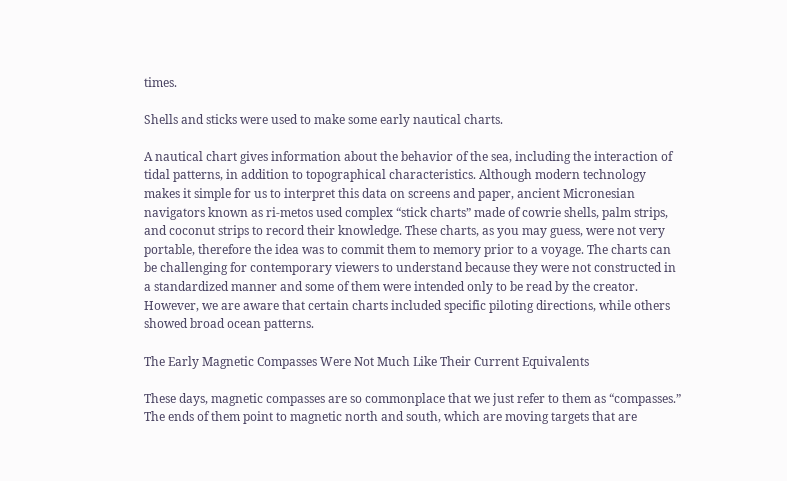times.

Shells and sticks were used to make some early nautical charts.

A nautical chart gives information about the behavior of the sea, including the interaction of tidal patterns, in addition to topographical characteristics. Although modern technology makes it simple for us to interpret this data on screens and paper, ancient Micronesian navigators known as ri-metos used complex “stick charts” made of cowrie shells, palm strips, and coconut strips to record their knowledge. These charts, as you may guess, were not very portable, therefore the idea was to commit them to memory prior to a voyage. The charts can be challenging for contemporary viewers to understand because they were not constructed in a standardized manner and some of them were intended only to be read by the creator. However, we are aware that certain charts included specific piloting directions, while others showed broad ocean patterns.

The Early Magnetic Compasses Were Not Much Like Their Current Equivalents

These days, magnetic compasses are so commonplace that we just refer to them as “compasses.” The ends of them point to magnetic north and south, which are moving targets that are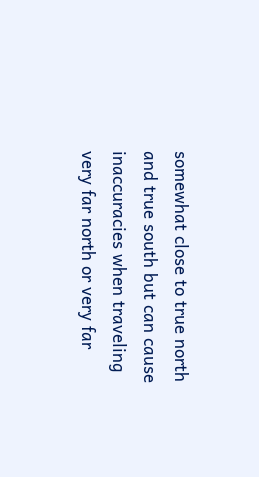somewhat close to true north and true south but can cause inaccuracies when traveling very far north or very far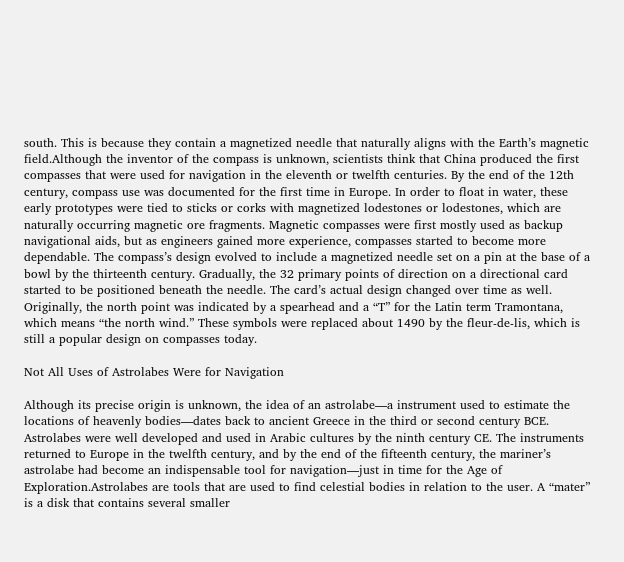south. This is because they contain a magnetized needle that naturally aligns with the Earth’s magnetic field.Although the inventor of the compass is unknown, scientists think that China produced the first compasses that were used for navigation in the eleventh or twelfth centuries. By the end of the 12th century, compass use was documented for the first time in Europe. In order to float in water, these early prototypes were tied to sticks or corks with magnetized lodestones or lodestones, which are naturally occurring magnetic ore fragments. Magnetic compasses were first mostly used as backup navigational aids, but as engineers gained more experience, compasses started to become more dependable. The compass’s design evolved to include a magnetized needle set on a pin at the base of a bowl by the thirteenth century. Gradually, the 32 primary points of direction on a directional card started to be positioned beneath the needle. The card’s actual design changed over time as well. Originally, the north point was indicated by a spearhead and a “T” for the Latin term Tramontana, which means “the north wind.” These symbols were replaced about 1490 by the fleur-de-lis, which is still a popular design on compasses today.

Not All Uses of Astrolabes Were for Navigation

Although its precise origin is unknown, the idea of an astrolabe—a instrument used to estimate the locations of heavenly bodies—dates back to ancient Greece in the third or second century BCE. Astrolabes were well developed and used in Arabic cultures by the ninth century CE. The instruments returned to Europe in the twelfth century, and by the end of the fifteenth century, the mariner’s astrolabe had become an indispensable tool for navigation—just in time for the Age of Exploration.Astrolabes are tools that are used to find celestial bodies in relation to the user. A “mater” is a disk that contains several smaller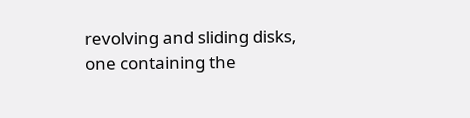revolving and sliding disks, one containing the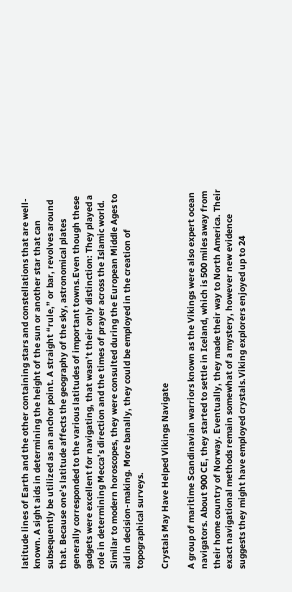latitude lines of Earth and the other containing stars and constellations that are well-known. A sight aids in determining the height of the sun or another star that can subsequently be utilized as an anchor point. A straight “rule,” or bar, revolves around that. Because one’s latitude affects the geography of the sky, astronomical plates generally corresponded to the various latitudes of important towns.Even though these gadgets were excellent for navigating, that wasn’t their only distinction: They played a role in determining Mecca’s direction and the times of prayer across the Islamic world. Similar to modern horoscopes, they were consulted during the European Middle Ages to aid in decision-making. More banally, they could be employed in the creation of topographical surveys.

Crystals May Have Helped Vikings Navigate

A group of maritime Scandinavian warriors known as the Vikings were also expert ocean navigators. About 900 CE, they started to settle in Iceland, which is 500 miles away from their home country of Norway. Eventually, they made their way to North America. Their exact navigational methods remain somewhat of a mystery, however new evidence suggests they might have employed crystals.Viking explorers enjoyed up to 24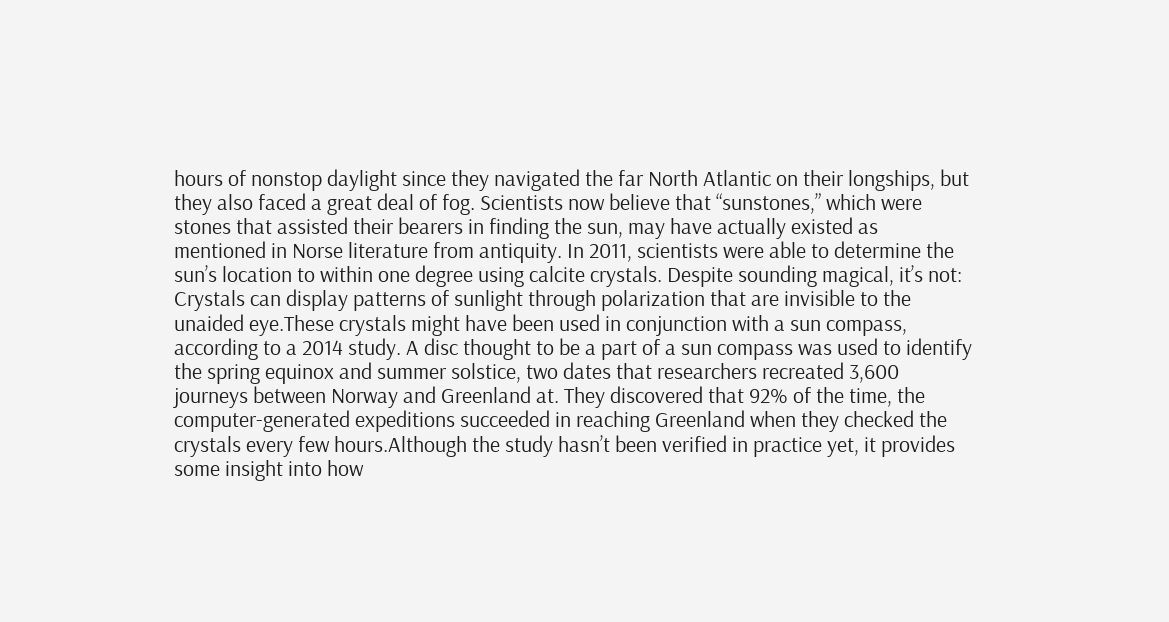hours of nonstop daylight since they navigated the far North Atlantic on their longships, but they also faced a great deal of fog. Scientists now believe that “sunstones,” which were stones that assisted their bearers in finding the sun, may have actually existed as mentioned in Norse literature from antiquity. In 2011, scientists were able to determine the sun’s location to within one degree using calcite crystals. Despite sounding magical, it’s not: Crystals can display patterns of sunlight through polarization that are invisible to the unaided eye.These crystals might have been used in conjunction with a sun compass, according to a 2014 study. A disc thought to be a part of a sun compass was used to identify the spring equinox and summer solstice, two dates that researchers recreated 3,600 journeys between Norway and Greenland at. They discovered that 92% of the time, the computer-generated expeditions succeeded in reaching Greenland when they checked the crystals every few hours.Although the study hasn’t been verified in practice yet, it provides some insight into how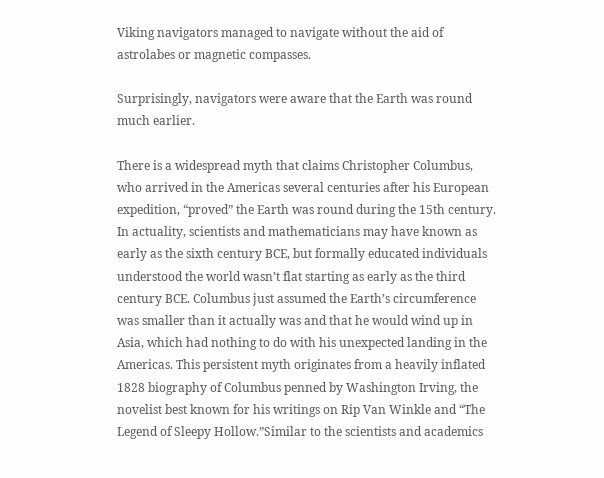Viking navigators managed to navigate without the aid of astrolabes or magnetic compasses.

Surprisingly, navigators were aware that the Earth was round much earlier.

There is a widespread myth that claims Christopher Columbus, who arrived in the Americas several centuries after his European expedition, “proved” the Earth was round during the 15th century. In actuality, scientists and mathematicians may have known as early as the sixth century BCE, but formally educated individuals understood the world wasn’t flat starting as early as the third century BCE. Columbus just assumed the Earth’s circumference was smaller than it actually was and that he would wind up in Asia, which had nothing to do with his unexpected landing in the Americas. This persistent myth originates from a heavily inflated 1828 biography of Columbus penned by Washington Irving, the novelist best known for his writings on Rip Van Winkle and “The Legend of Sleepy Hollow.”Similar to the scientists and academics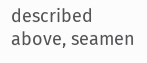described above, seamen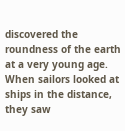discovered the roundness of the earth at a very young age. When sailors looked at ships in the distance, they saw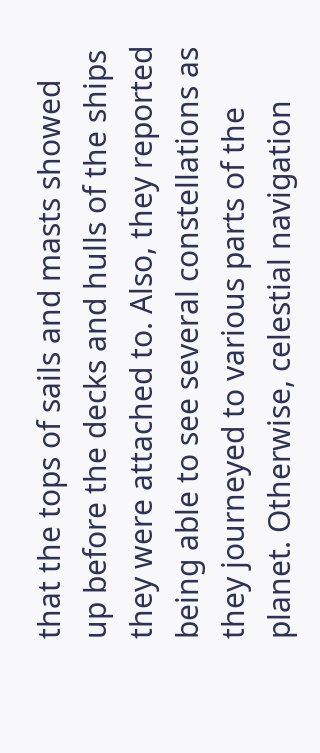that the tops of sails and masts showed up before the decks and hulls of the ships they were attached to. Also, they reported being able to see several constellations as they journeyed to various parts of the planet. Otherwise, celestial navigation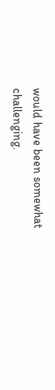would have been somewhat challenging.